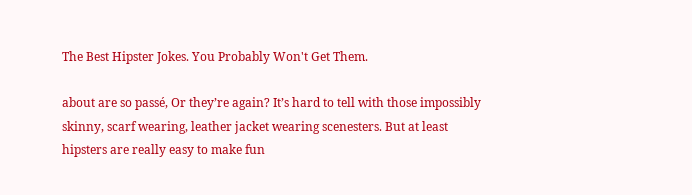The Best Hipster Jokes. You Probably Won't Get Them.

about are so passé, Or they’re again? It’s hard to tell with those impossibly skinny, scarf wearing, leather jacket wearing scenesters. But at least hipsters are really easy to make fun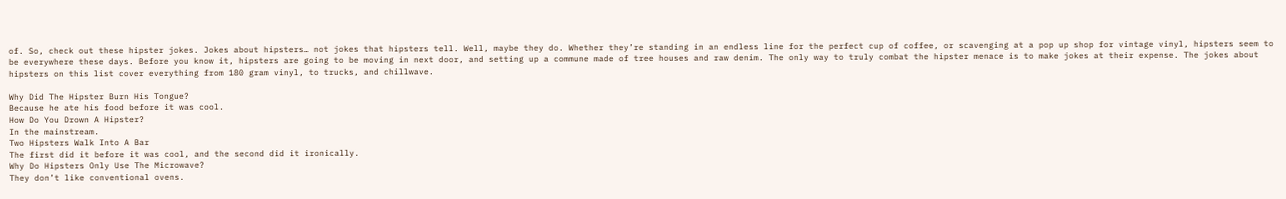of. So, check out these hipster jokes. Jokes about hipsters… not jokes that hipsters tell. Well, maybe they do. Whether they’re standing in an endless line for the perfect cup of coffee, or scavenging at a pop up shop for vintage vinyl, hipsters seem to be everywhere these days. Before you know it, hipsters are going to be moving in next door, and setting up a commune made of tree houses and raw denim. The only way to truly combat the hipster menace is to make jokes at their expense. The jokes about hipsters on this list cover everything from 180 gram vinyl, to trucks, and chillwave.

Why Did The Hipster Burn His Tongue?
Because he ate his food before it was cool.
How Do You Drown A Hipster?
In the mainstream.
Two Hipsters Walk Into A Bar
The first did it before it was cool, and the second did it ironically.
Why Do Hipsters Only Use The Microwave?
They don’t like conventional ovens.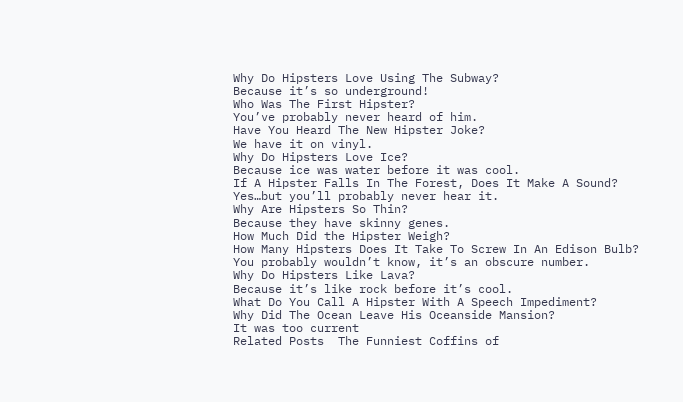Why Do Hipsters Love Using The Subway?
Because it’s so underground!
Who Was The First Hipster?
You’ve probably never heard of him.
Have You Heard The New Hipster Joke?
We have it on vinyl.
Why Do Hipsters Love Ice?
Because ice was water before it was cool.
If A Hipster Falls In The Forest, Does It Make A Sound?
Yes…but you’ll probably never hear it.
Why Are Hipsters So Thin?
Because they have skinny genes.
How Much Did the Hipster Weigh?
How Many Hipsters Does It Take To Screw In An Edison Bulb?
You probably wouldn’t know, it’s an obscure number.
Why Do Hipsters Like Lava?
Because it’s like rock before it’s cool.
What Do You Call A Hipster With A Speech Impediment?
Why Did The Ocean Leave His Oceanside Mansion?
It was too current
Related Posts  The Funniest Coffins of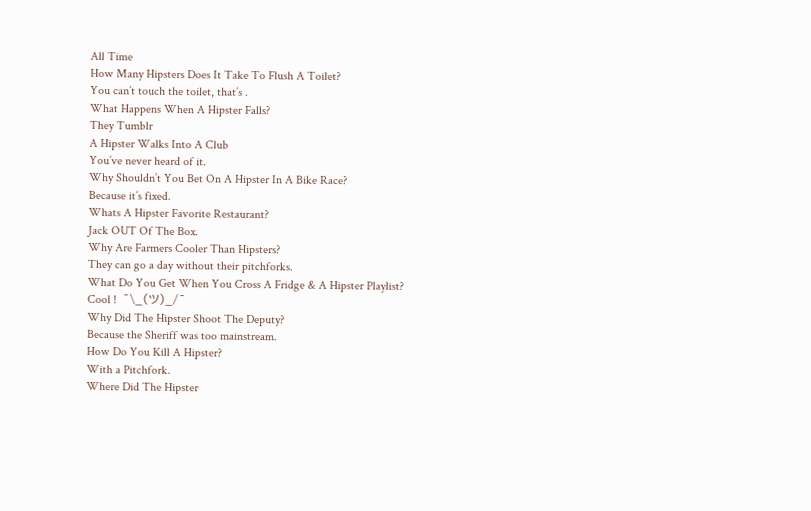All Time
How Many Hipsters Does It Take To Flush A Toilet?
You can’t touch the toilet, that’s .
What Happens When A Hipster Falls?
They Tumblr
A Hipster Walks Into A Club
You’ve never heard of it.
Why Shouldn’t You Bet On A Hipster In A Bike Race?
Because it’s fixed.
Whats A Hipster Favorite Restaurant?
Jack OUT Of The Box.
Why Are Farmers Cooler Than Hipsters?
They can go a day without their pitchforks.
What Do You Get When You Cross A Fridge & A Hipster Playlist?
Cool !  ¯\_(ツ)_/¯
Why Did The Hipster Shoot The Deputy?
Because the Sheriff was too mainstream.
How Do You Kill A Hipster?
With a Pitchfork.
Where Did The Hipster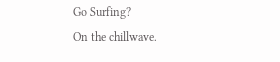Go Surfing?
On the chillwave.